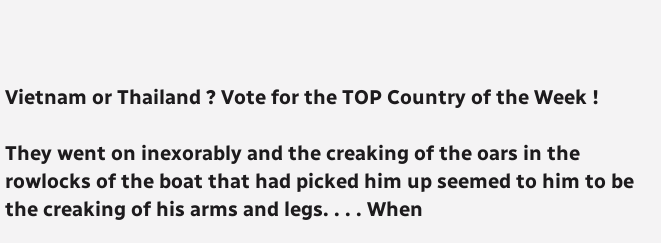Vietnam or Thailand ? Vote for the TOP Country of the Week !

They went on inexorably and the creaking of the oars in the rowlocks of the boat that had picked him up seemed to him to be the creaking of his arms and legs. . . . When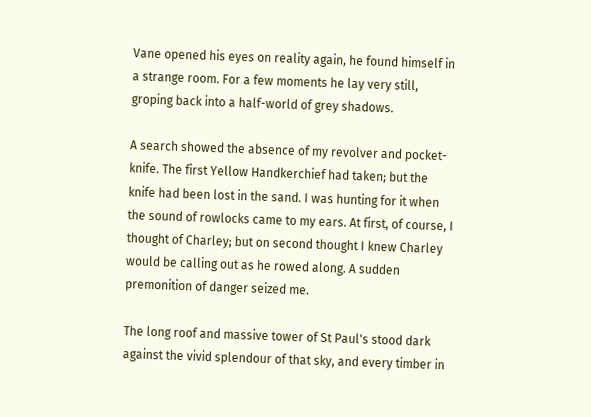Vane opened his eyes on reality again, he found himself in a strange room. For a few moments he lay very still, groping back into a half-world of grey shadows.

A search showed the absence of my revolver and pocket-knife. The first Yellow Handkerchief had taken; but the knife had been lost in the sand. I was hunting for it when the sound of rowlocks came to my ears. At first, of course, I thought of Charley; but on second thought I knew Charley would be calling out as he rowed along. A sudden premonition of danger seized me.

The long roof and massive tower of St Paul's stood dark against the vivid splendour of that sky, and every timber in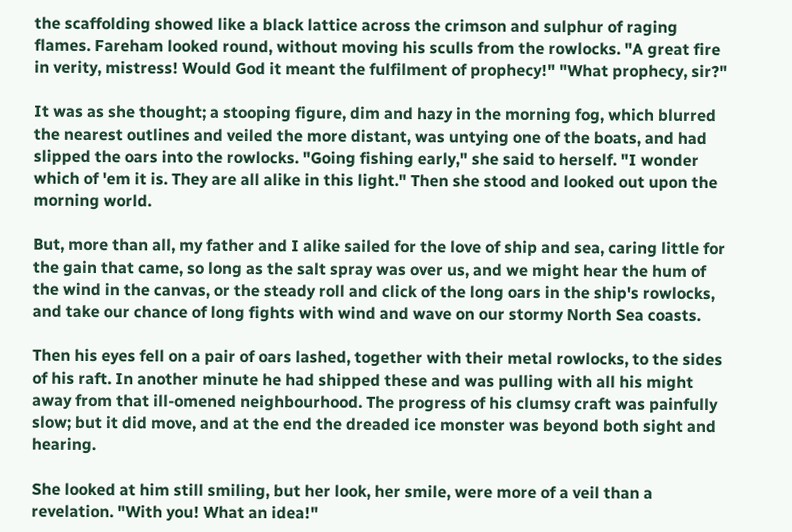the scaffolding showed like a black lattice across the crimson and sulphur of raging flames. Fareham looked round, without moving his sculls from the rowlocks. "A great fire in verity, mistress! Would God it meant the fulfilment of prophecy!" "What prophecy, sir?"

It was as she thought; a stooping figure, dim and hazy in the morning fog, which blurred the nearest outlines and veiled the more distant, was untying one of the boats, and had slipped the oars into the rowlocks. "Going fishing early," she said to herself. "I wonder which of 'em it is. They are all alike in this light." Then she stood and looked out upon the morning world.

But, more than all, my father and I alike sailed for the love of ship and sea, caring little for the gain that came, so long as the salt spray was over us, and we might hear the hum of the wind in the canvas, or the steady roll and click of the long oars in the ship's rowlocks, and take our chance of long fights with wind and wave on our stormy North Sea coasts.

Then his eyes fell on a pair of oars lashed, together with their metal rowlocks, to the sides of his raft. In another minute he had shipped these and was pulling with all his might away from that ill-omened neighbourhood. The progress of his clumsy craft was painfully slow; but it did move, and at the end the dreaded ice monster was beyond both sight and hearing.

She looked at him still smiling, but her look, her smile, were more of a veil than a revelation. "With you! What an idea!"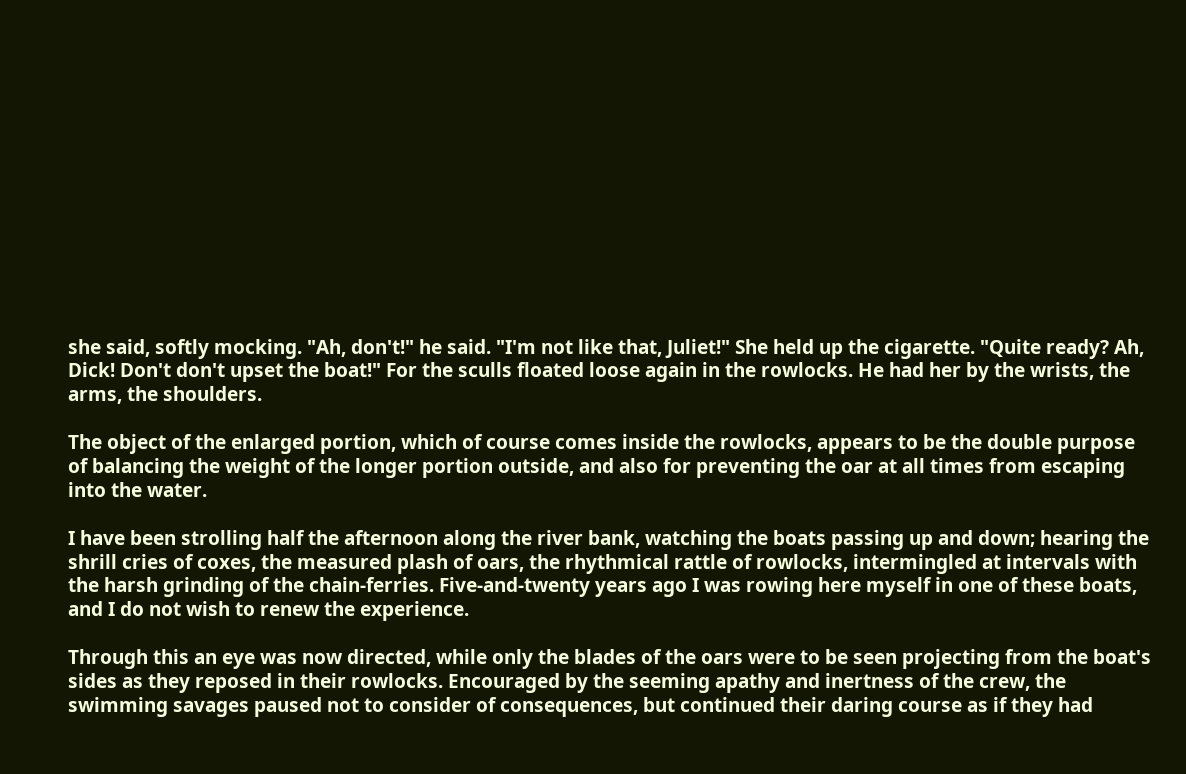she said, softly mocking. "Ah, don't!" he said. "I'm not like that, Juliet!" She held up the cigarette. "Quite ready? Ah, Dick! Don't don't upset the boat!" For the sculls floated loose again in the rowlocks. He had her by the wrists, the arms, the shoulders.

The object of the enlarged portion, which of course comes inside the rowlocks, appears to be the double purpose of balancing the weight of the longer portion outside, and also for preventing the oar at all times from escaping into the water.

I have been strolling half the afternoon along the river bank, watching the boats passing up and down; hearing the shrill cries of coxes, the measured plash of oars, the rhythmical rattle of rowlocks, intermingled at intervals with the harsh grinding of the chain-ferries. Five-and-twenty years ago I was rowing here myself in one of these boats, and I do not wish to renew the experience.

Through this an eye was now directed, while only the blades of the oars were to be seen projecting from the boat's sides as they reposed in their rowlocks. Encouraged by the seeming apathy and inertness of the crew, the swimming savages paused not to consider of consequences, but continued their daring course as if they had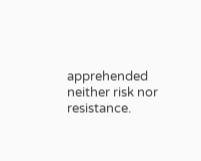apprehended neither risk nor resistance.